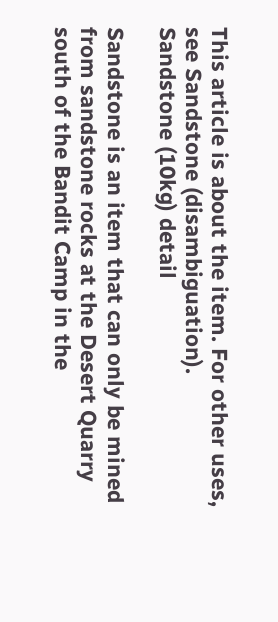This article is about the item. For other uses, see Sandstone (disambiguation).
Sandstone (10kg) detail

Sandstone is an item that can only be mined from sandstone rocks at the Desert Quarry south of the Bandit Camp in the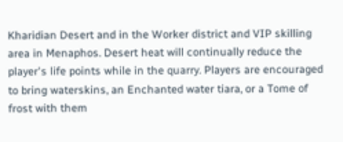Kharidian Desert and in the Worker district and VIP skilling area in Menaphos. Desert heat will continually reduce the player's life points while in the quarry. Players are encouraged to bring waterskins, an Enchanted water tiara, or a Tome of frost with them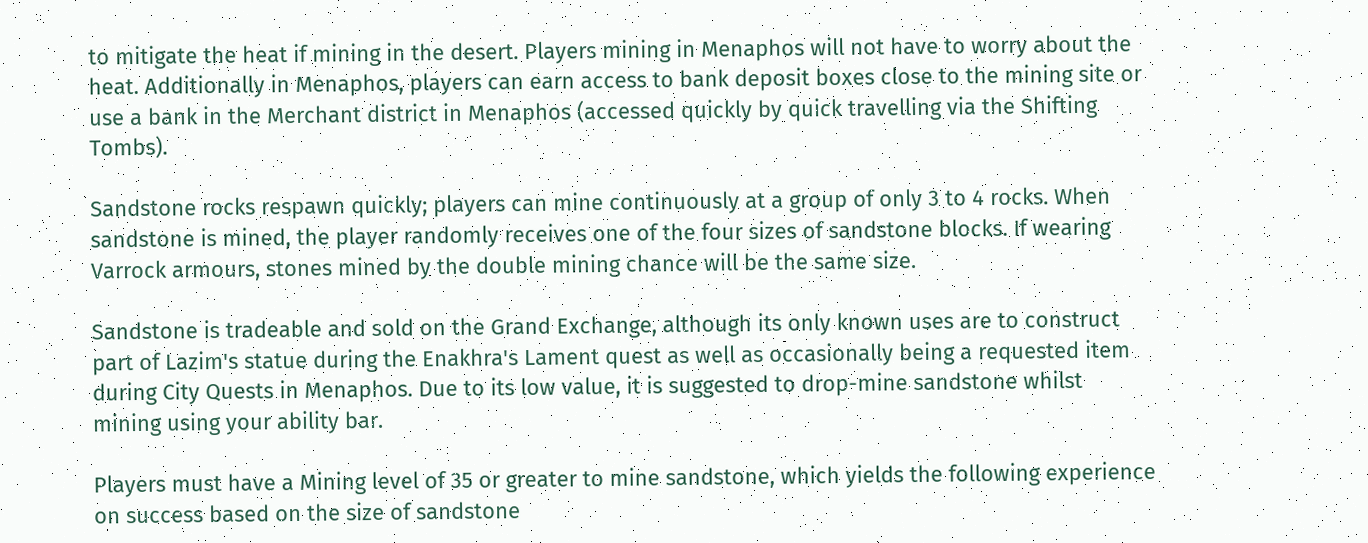to mitigate the heat if mining in the desert. Players mining in Menaphos will not have to worry about the heat. Additionally in Menaphos, players can earn access to bank deposit boxes close to the mining site or use a bank in the Merchant district in Menaphos (accessed quickly by quick travelling via the Shifting Tombs).

Sandstone rocks respawn quickly; players can mine continuously at a group of only 3 to 4 rocks. When sandstone is mined, the player randomly receives one of the four sizes of sandstone blocks. If wearing Varrock armours, stones mined by the double mining chance will be the same size.

Sandstone is tradeable and sold on the Grand Exchange, although its only known uses are to construct part of Lazim's statue during the Enakhra's Lament quest as well as occasionally being a requested item during City Quests in Menaphos. Due to its low value, it is suggested to drop-mine sandstone whilst mining using your ability bar.

Players must have a Mining level of 35 or greater to mine sandstone, which yields the following experience on success based on the size of sandstone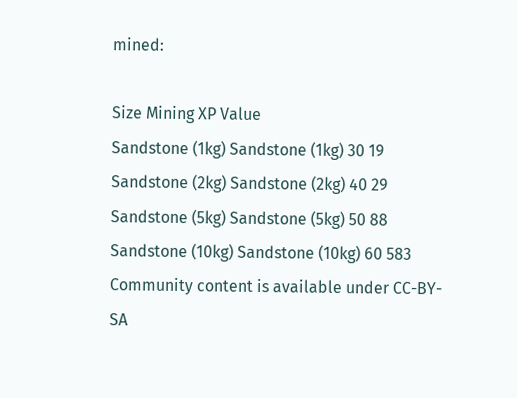mined:

Size Mining XP Value
Sandstone (1kg) Sandstone (1kg) 30 19
Sandstone (2kg) Sandstone (2kg) 40 29
Sandstone (5kg) Sandstone (5kg) 50 88
Sandstone (10kg) Sandstone (10kg) 60 583
Community content is available under CC-BY-SA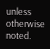unless otherwise noted.